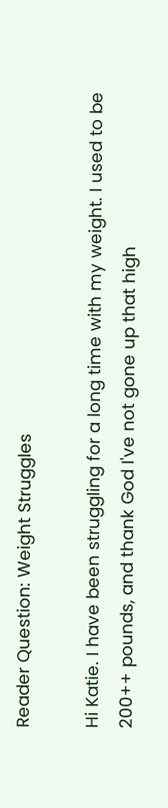Reader Question: Weight Struggles

Hi Katie. I have been struggling for a long time with my weight. I used to be 200++ pounds, and thank God I've not gone up that high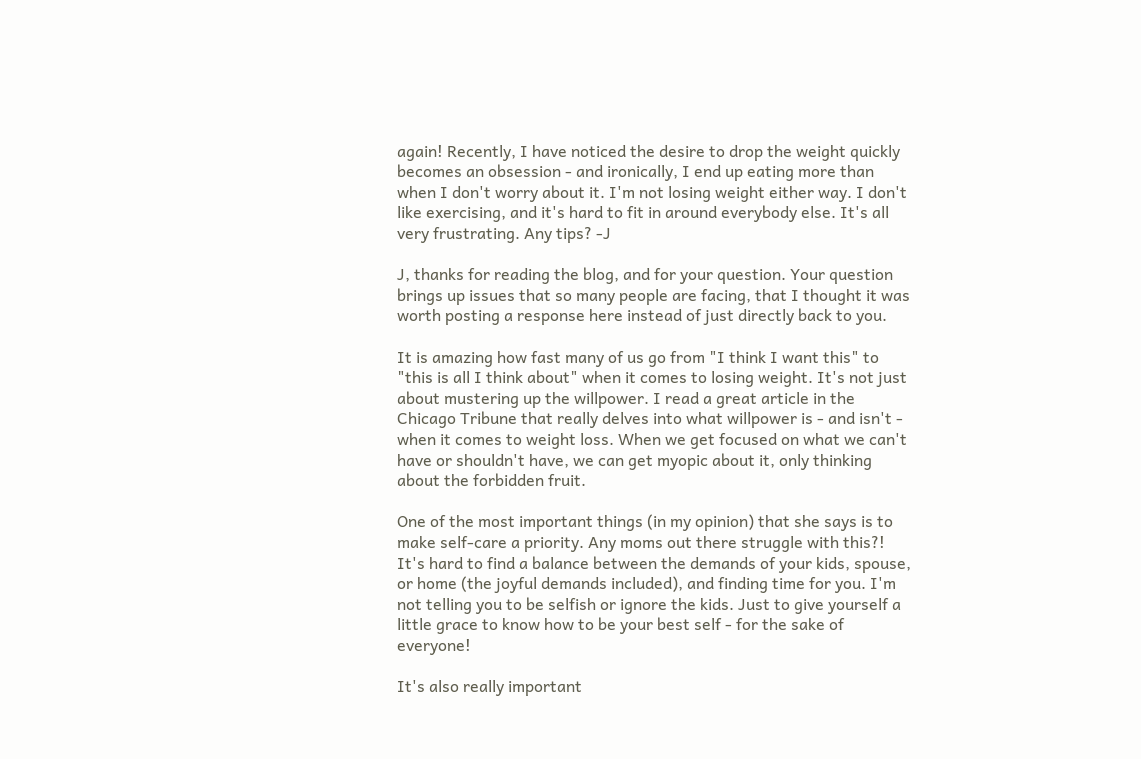again! Recently, I have noticed the desire to drop the weight quickly becomes an obsession - and ironically, I end up eating more than when I don't worry about it. I'm not losing weight either way. I don't like exercising, and it's hard to fit in around everybody else. It's all very frustrating. Any tips? -J

J, thanks for reading the blog, and for your question. Your question brings up issues that so many people are facing, that I thought it was worth posting a response here instead of just directly back to you.

It is amazing how fast many of us go from "I think I want this" to "this is all I think about" when it comes to losing weight. It's not just about mustering up the willpower. I read a great article in the Chicago Tribune that really delves into what willpower is - and isn't - when it comes to weight loss. When we get focused on what we can't have or shouldn't have, we can get myopic about it, only thinking about the forbidden fruit.

One of the most important things (in my opinion) that she says is to make self-care a priority. Any moms out there struggle with this?! It's hard to find a balance between the demands of your kids, spouse, or home (the joyful demands included), and finding time for you. I'm not telling you to be selfish or ignore the kids. Just to give yourself a little grace to know how to be your best self - for the sake of everyone!

It's also really important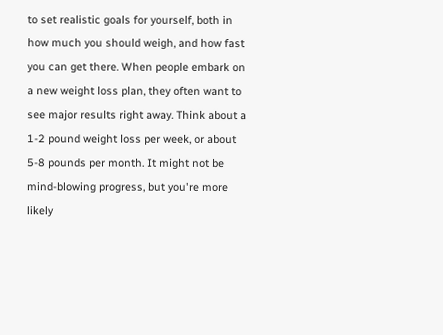to set realistic goals for yourself, both in how much you should weigh, and how fast you can get there. When people embark on a new weight loss plan, they often want to see major results right away. Think about a 1-2 pound weight loss per week, or about 5-8 pounds per month. It might not be mind-blowing progress, but you're more likely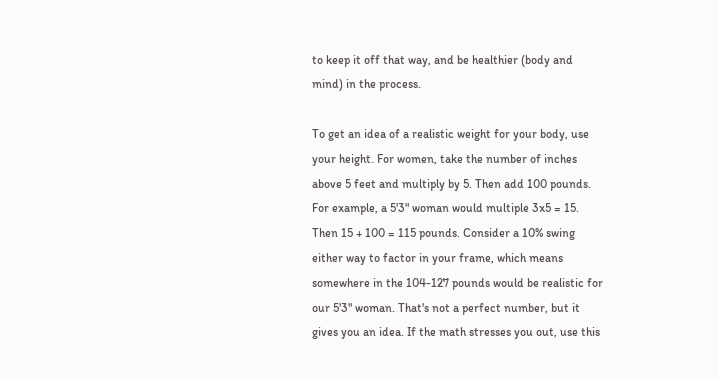to keep it off that way, and be healthier (body and mind) in the process.

To get an idea of a realistic weight for your body, use your height. For women, take the number of inches above 5 feet and multiply by 5. Then add 100 pounds. For example, a 5'3" woman would multiple 3x5 = 15. Then 15 + 100 = 115 pounds. Consider a 10% swing either way to factor in your frame, which means somewhere in the 104-127 pounds would be realistic for our 5'3" woman. That's not a perfect number, but it gives you an idea. If the math stresses you out, use this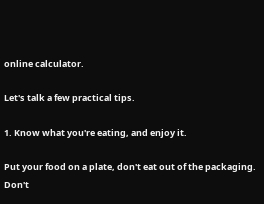online calculator.

Let's talk a few practical tips.

1. Know what you're eating, and enjoy it.

Put your food on a plate, don't eat out of the packaging. Don't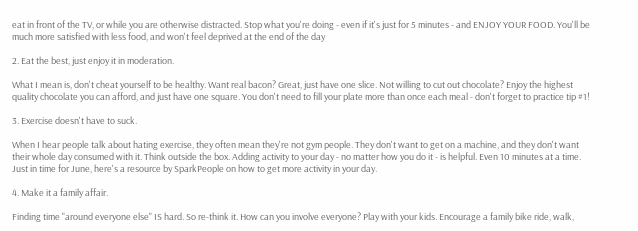eat in front of the TV, or while you are otherwise distracted. Stop what you're doing - even if it's just for 5 minutes - and ENJOY YOUR FOOD. You'll be much more satisfied with less food, and won't feel deprived at the end of the day

2. Eat the best, just enjoy it in moderation.

What I mean is, don't cheat yourself to be healthy. Want real bacon? Great, just have one slice. Not willing to cut out chocolate? Enjoy the highest quality chocolate you can afford, and just have one square. You don't need to fill your plate more than once each meal - don't forget to practice tip #1!

3. Exercise doesn't have to suck.

When I hear people talk about hating exercise, they often mean they're not gym people. They don't want to get on a machine, and they don't want their whole day consumed with it. Think outside the box. Adding activity to your day - no matter how you do it - is helpful. Even 10 minutes at a time. Just in time for June, here's a resource by SparkPeople on how to get more activity in your day.

4. Make it a family affair.

Finding time "around everyone else" IS hard. So re-think it. How can you involve everyone? Play with your kids. Encourage a family bike ride, walk,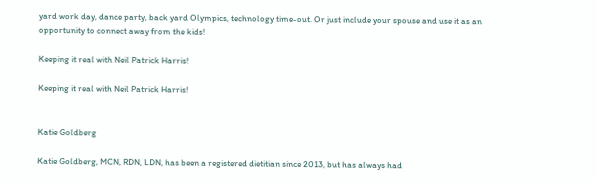yard work day, dance party, back yard Olympics, technology time-out. Or just include your spouse and use it as an opportunity to connect away from the kids!

Keeping it real with Neil Patrick Harris!

Keeping it real with Neil Patrick Harris!


Katie Goldberg

Katie Goldberg, MCN, RDN, LDN, has been a registered dietitian since 2013, but has always had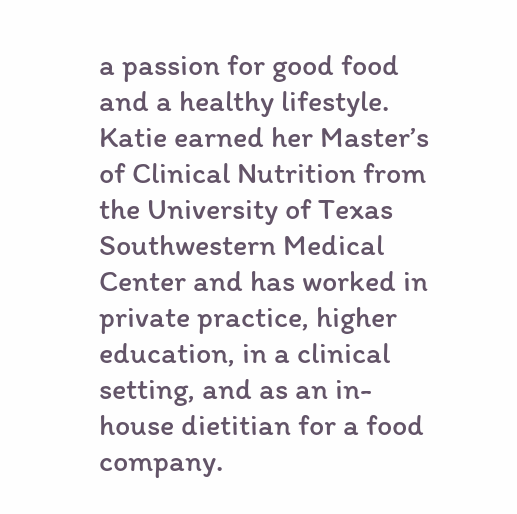a passion for good food and a healthy lifestyle. Katie earned her Master’s of Clinical Nutrition from the University of Texas Southwestern Medical Center and has worked in private practice, higher education, in a clinical setting, and as an in-house dietitian for a food company.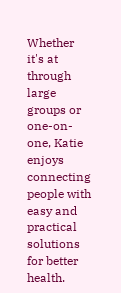Whether it's at through large groups or one-on-one, Katie enjoys connecting people with easy and practical solutions for better health.